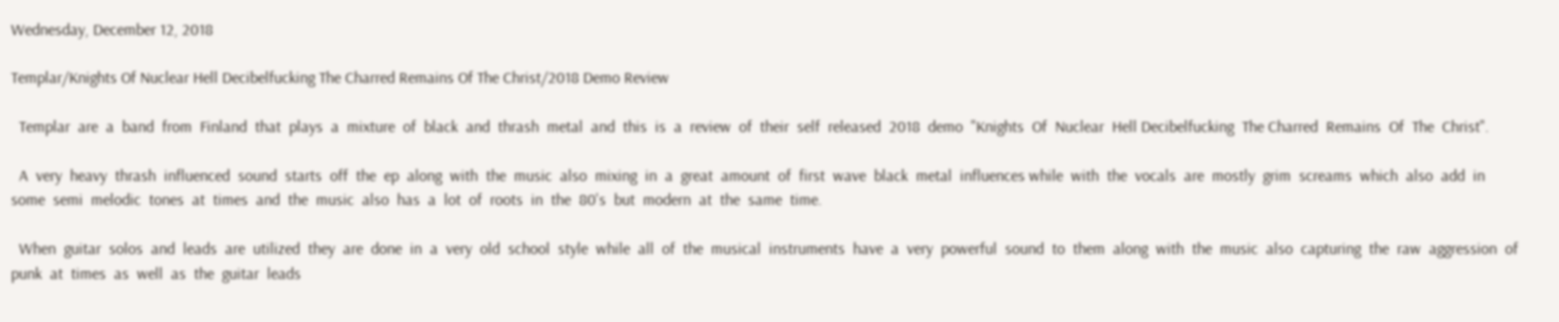Wednesday, December 12, 2018

Templar/Knights Of Nuclear Hell Decibelfucking The Charred Remains Of The Christ/2018 Demo Review

  Templar  are  a  band  from  Finland  that  plays  a  mixture  of  black  and  thrash  metal  and  this  is  a  review  of  their  self  released  2018  demo  "Knights  Of  Nuclear  Hell Decibelfucking  The Charred  Remains  Of  The  Christ".

  A  very  heavy  thrash  influenced  sound  starts  off  the  ep  along  with  the  music  also  mixing  in  a  great  amount  of  first  wave  black  metal  influences while  with  the  vocals  are  mostly  grim  screams  which  also  add  in  some  semi  melodic  tones  at  times  and  the  music  also  has  a  lot  of  roots  in  the  80's  but  modern  at  the  same  time.

  When  guitar  solos  and  leads  are  utilized  they  are  done  in  a  very  old  school  style  while  all  of  the  musical  instruments  have  a  very  powerful  sound  to  them  along  with  the  music  also  capturing  the  raw  aggression  of  punk  at  times  as  well  as  the  guitar  leads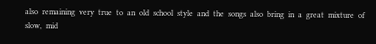also  remaining  very  true  to  an  old  school  style  and  the  songs  also  bring  in  a  great  mixture  of  slow,  mid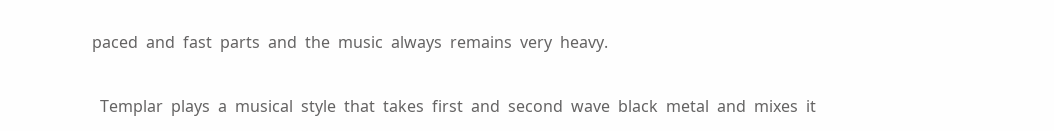paced  and  fast  parts  and  the  music  always  remains  very  heavy.

  Templar  plays  a  musical  style  that  takes  first  and  second  wave  black  metal  and  mixes  it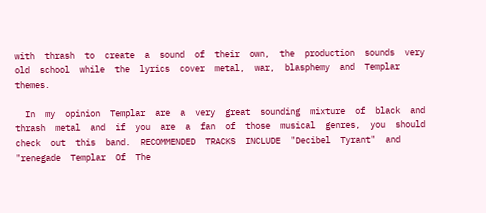with  thrash  to  create  a  sound  of  their  own,  the  production  sounds  very  old  school  while  the  lyrics  cover  metal,  war,  blasphemy  and  Templar  themes.

  In  my  opinion  Templar  are  a  very  great  sounding  mixture  of  black  and  thrash  metal  and  if  you  are  a  fan  of  those  musical  genres,  you  should  check  out  this  band.  RECOMMENDED  TRACKS  INCLUDE  "Decibel  Tyrant"  and  "renegade  Templar  Of  The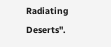Radiating  Deserts".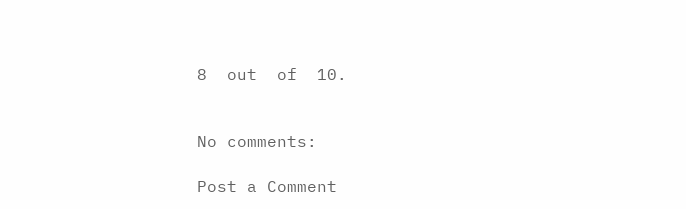8  out  of  10.


No comments:

Post a Comment